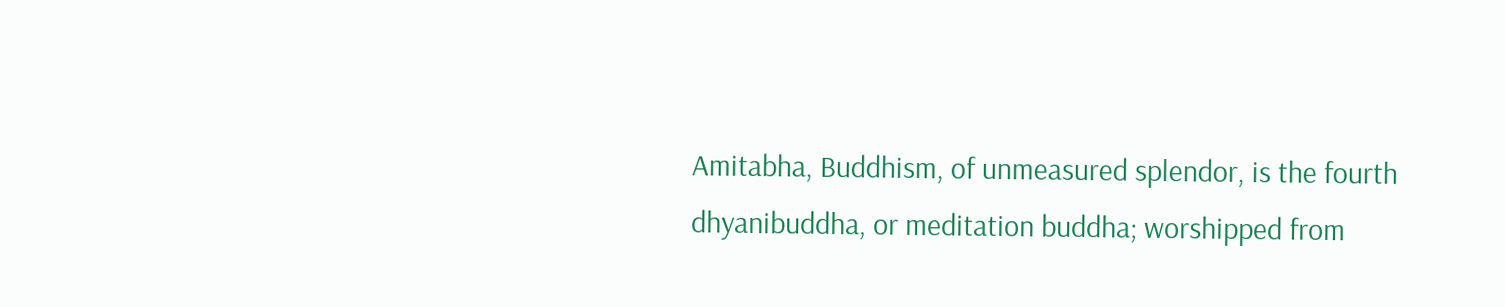Amitabha, Buddhism, of unmeasured splendor, is the fourth dhyanibuddha, or meditation buddha; worshipped from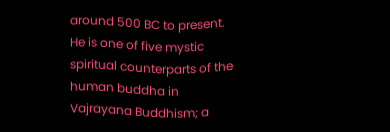around 500 BC to present. He is one of five mystic spiritual counterparts of the human buddha in Vajrayana Buddhism; a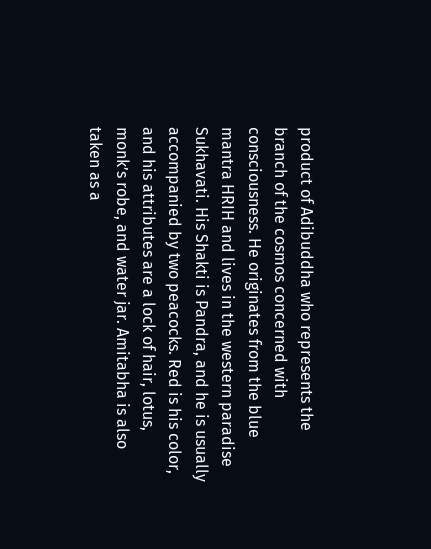product of Adibuddha who represents the branch of the cosmos concerned with consciousness. He originates from the blue mantra HRIH and lives in the western paradise Sukhavati. His Shakti is Pandra, and he is usually accompanied by two peacocks. Red is his color, and his attributes are a lock of hair, lotus, monk’s robe, and water jar. Amitabha is also taken as a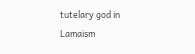tutelary god in Lamaism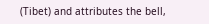(Tibet) and attributes the bell,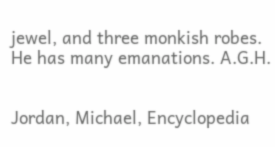jewel, and three monkish robes. He has many emanations. A.G.H.


Jordan, Michael, Encyclopedia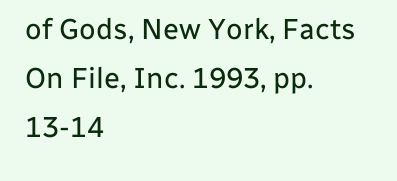of Gods, New York, Facts On File, Inc. 1993, pp. 13-14